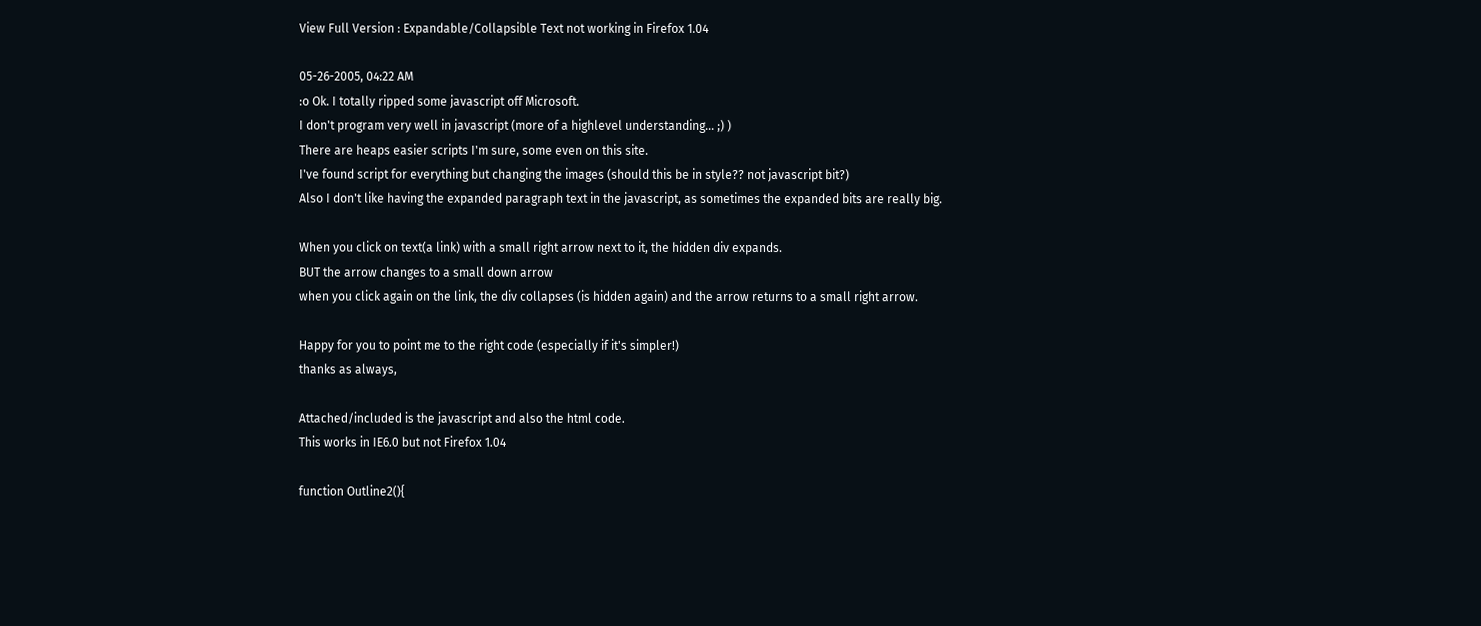View Full Version : Expandable/Collapsible Text not working in Firefox 1.04

05-26-2005, 04:22 AM
:o Ok. I totally ripped some javascript off Microsoft.
I don't program very well in javascript (more of a highlevel understanding... ;) )
There are heaps easier scripts I'm sure, some even on this site.
I've found script for everything but changing the images (should this be in style?? not javascript bit?)
Also I don't like having the expanded paragraph text in the javascript, as sometimes the expanded bits are really big.

When you click on text(a link) with a small right arrow next to it, the hidden div expands.
BUT the arrow changes to a small down arrow
when you click again on the link, the div collapses (is hidden again) and the arrow returns to a small right arrow.

Happy for you to point me to the right code (especially if it's simpler!)
thanks as always,

Attached/included is the javascript and also the html code.
This works in IE6.0 but not Firefox 1.04

function Outline2(){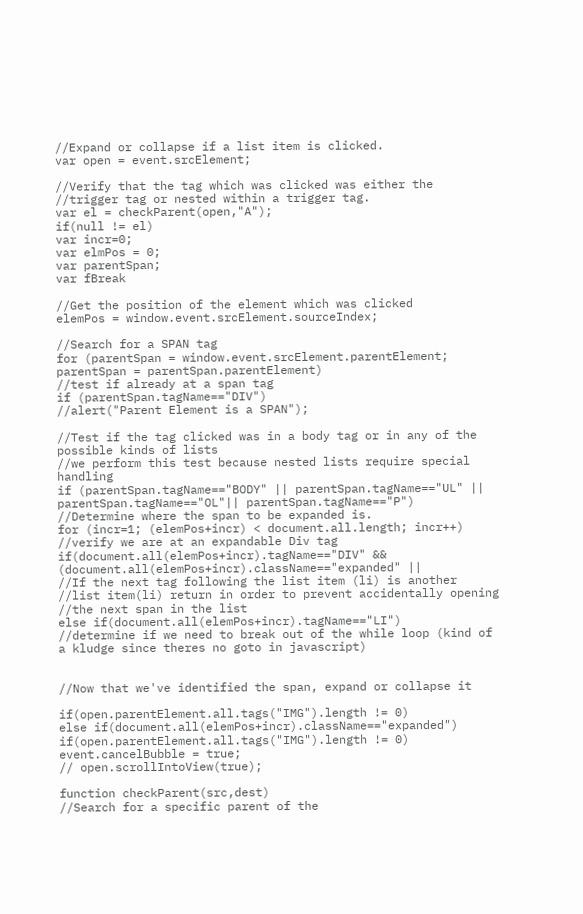//Expand or collapse if a list item is clicked.
var open = event.srcElement;

//Verify that the tag which was clicked was either the
//trigger tag or nested within a trigger tag.
var el = checkParent(open,"A");
if(null != el)
var incr=0;
var elmPos = 0;
var parentSpan;
var fBreak

//Get the position of the element which was clicked
elemPos = window.event.srcElement.sourceIndex;

//Search for a SPAN tag
for (parentSpan = window.event.srcElement.parentElement;
parentSpan = parentSpan.parentElement)
//test if already at a span tag
if (parentSpan.tagName=="DIV")
//alert("Parent Element is a SPAN");

//Test if the tag clicked was in a body tag or in any of the possible kinds of lists
//we perform this test because nested lists require special handling
if (parentSpan.tagName=="BODY" || parentSpan.tagName=="UL" || parentSpan.tagName=="OL"|| parentSpan.tagName=="P")
//Determine where the span to be expanded is.
for (incr=1; (elemPos+incr) < document.all.length; incr++)
//verify we are at an expandable Div tag
if(document.all(elemPos+incr).tagName=="DIV" &&
(document.all(elemPos+incr).className=="expanded" ||
//If the next tag following the list item (li) is another
//list item(li) return in order to prevent accidentally opening
//the next span in the list
else if(document.all(elemPos+incr).tagName=="LI")
//determine if we need to break out of the while loop (kind of a kludge since theres no goto in javascript)


//Now that we've identified the span, expand or collapse it

if(open.parentElement.all.tags("IMG").length != 0)
else if(document.all(elemPos+incr).className=="expanded")
if(open.parentElement.all.tags("IMG").length != 0)
event.cancelBubble = true;
// open.scrollIntoView(true);

function checkParent(src,dest)
//Search for a specific parent of the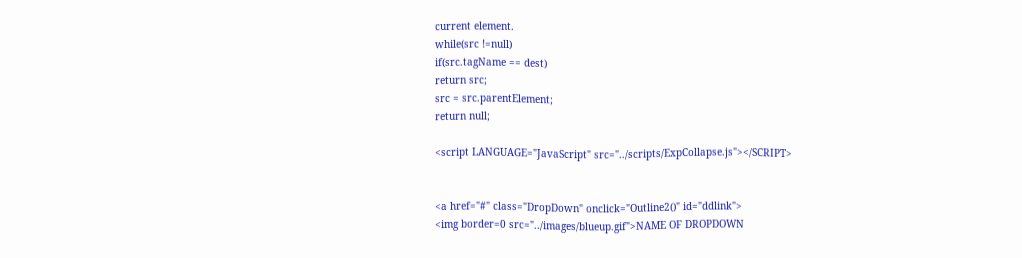current element.
while(src !=null)
if(src.tagName == dest)
return src;
src = src.parentElement;
return null;

<script LANGUAGE="JavaScript" src="../scripts/ExpCollapse.js"></SCRIPT>


<a href="#" class="DropDown" onclick="Outline2()" id="ddlink">
<img border=0 src="../images/blueup.gif">NAME OF DROPDOWN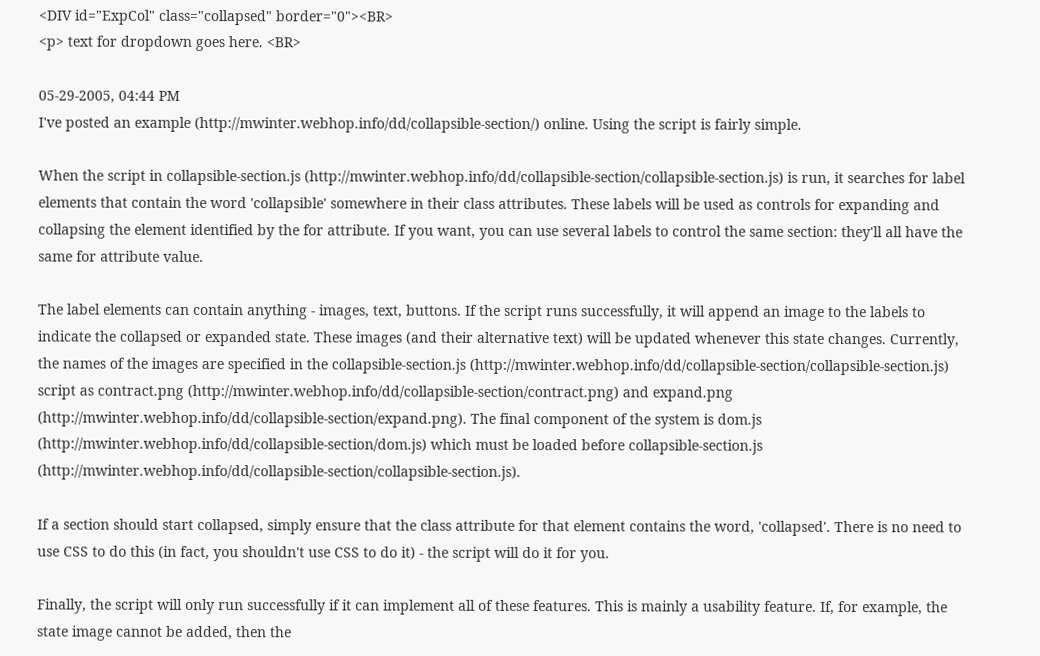<DIV id="ExpCol" class="collapsed" border="0"><BR>
<p> text for dropdown goes here. <BR>

05-29-2005, 04:44 PM
I've posted an example (http://mwinter.webhop.info/dd/collapsible-section/) online. Using the script is fairly simple.

When the script in collapsible-section.js (http://mwinter.webhop.info/dd/collapsible-section/collapsible-section.js) is run, it searches for label elements that contain the word 'collapsible' somewhere in their class attributes. These labels will be used as controls for expanding and collapsing the element identified by the for attribute. If you want, you can use several labels to control the same section: they'll all have the same for attribute value.

The label elements can contain anything - images, text, buttons. If the script runs successfully, it will append an image to the labels to indicate the collapsed or expanded state. These images (and their alternative text) will be updated whenever this state changes. Currently, the names of the images are specified in the collapsible-section.js (http://mwinter.webhop.info/dd/collapsible-section/collapsible-section.js) script as contract.png (http://mwinter.webhop.info/dd/collapsible-section/contract.png) and expand.png (http://mwinter.webhop.info/dd/collapsible-section/expand.png). The final component of the system is dom.js (http://mwinter.webhop.info/dd/collapsible-section/dom.js) which must be loaded before collapsible-section.js (http://mwinter.webhop.info/dd/collapsible-section/collapsible-section.js).

If a section should start collapsed, simply ensure that the class attribute for that element contains the word, 'collapsed'. There is no need to use CSS to do this (in fact, you shouldn't use CSS to do it) - the script will do it for you.

Finally, the script will only run successfully if it can implement all of these features. This is mainly a usability feature. If, for example, the state image cannot be added, then the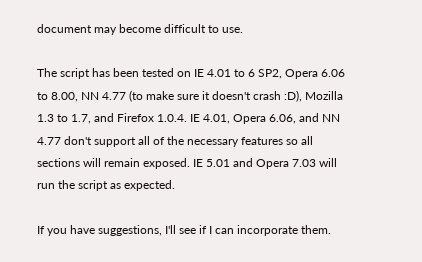document may become difficult to use.

The script has been tested on IE 4.01 to 6 SP2, Opera 6.06 to 8.00, NN 4.77 (to make sure it doesn't crash :D), Mozilla 1.3 to 1.7, and Firefox 1.0.4. IE 4.01, Opera 6.06, and NN 4.77 don't support all of the necessary features so all sections will remain exposed. IE 5.01 and Opera 7.03 will run the script as expected.

If you have suggestions, I'll see if I can incorporate them.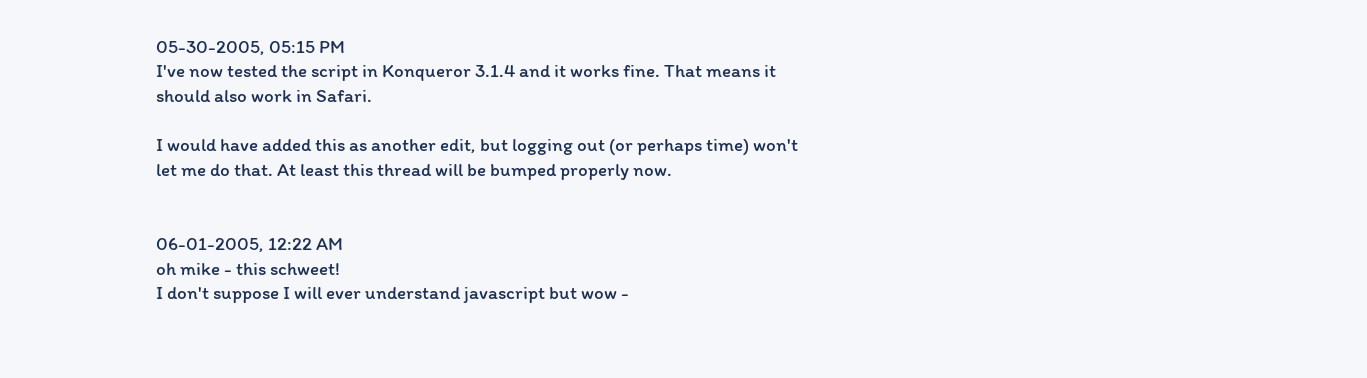05-30-2005, 05:15 PM
I've now tested the script in Konqueror 3.1.4 and it works fine. That means it should also work in Safari.

I would have added this as another edit, but logging out (or perhaps time) won't let me do that. At least this thread will be bumped properly now.


06-01-2005, 12:22 AM
oh mike - this schweet!
I don't suppose I will ever understand javascript but wow -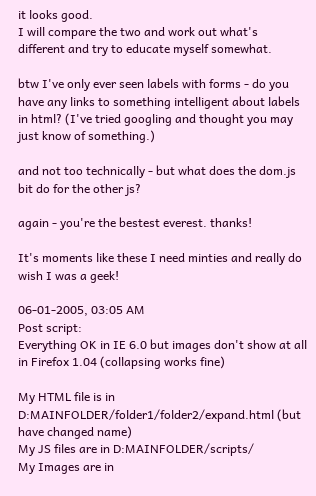it looks good.
I will compare the two and work out what's different and try to educate myself somewhat.

btw I've only ever seen labels with forms - do you have any links to something intelligent about labels in html? (I've tried googling and thought you may just know of something.)

and not too technically - but what does the dom.js bit do for the other js?

again - you're the bestest everest. thanks!

It's moments like these I need minties and really do wish I was a geek!

06-01-2005, 03:05 AM
Post script:
Everything OK in IE 6.0 but images don't show at all in Firefox 1.04 (collapsing works fine)

My HTML file is in D:MAINFOLDER/folder1/folder2/expand.html (but have changed name)
My JS files are in D:MAINFOLDER/scripts/
My Images are in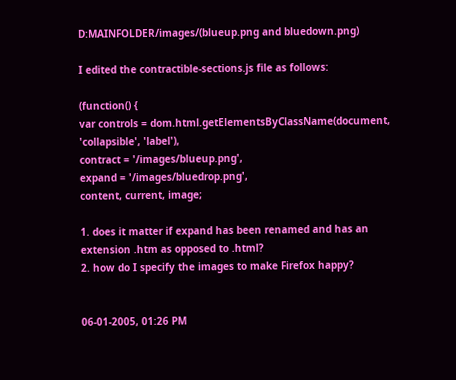D:MAINFOLDER/images/(blueup.png and bluedown.png)

I edited the contractible-sections.js file as follows:

(function() {
var controls = dom.html.getElementsByClassName(document, 'collapsible', 'label'),
contract = '/images/blueup.png',
expand = '/images/bluedrop.png',
content, current, image;

1. does it matter if expand has been renamed and has an extension .htm as opposed to .html?
2. how do I specify the images to make Firefox happy?


06-01-2005, 01:26 PM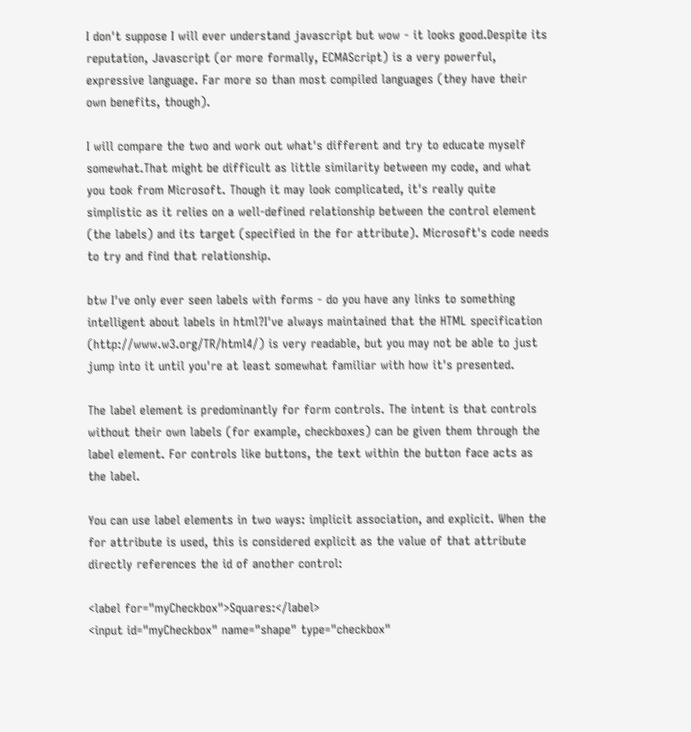I don't suppose I will ever understand javascript but wow - it looks good.Despite its reputation, Javascript (or more formally, ECMAScript) is a very powerful, expressive language. Far more so than most compiled languages (they have their own benefits, though).

I will compare the two and work out what's different and try to educate myself somewhat.That might be difficult as little similarity between my code, and what you took from Microsoft. Though it may look complicated, it's really quite simplistic as it relies on a well-defined relationship between the control element (the labels) and its target (specified in the for attribute). Microsoft's code needs to try and find that relationship.

btw I've only ever seen labels with forms - do you have any links to something intelligent about labels in html?I've always maintained that the HTML specification (http://www.w3.org/TR/html4/) is very readable, but you may not be able to just jump into it until you're at least somewhat familiar with how it's presented.

The label element is predominantly for form controls. The intent is that controls without their own labels (for example, checkboxes) can be given them through the label element. For controls like buttons, the text within the button face acts as the label.

You can use label elements in two ways: implicit association, and explicit. When the for attribute is used, this is considered explicit as the value of that attribute directly references the id of another control:

<label for="myCheckbox">Squares:</label>
<input id="myCheckbox" name="shape" type="checkbox"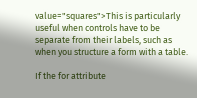value="squares">This is particularly useful when controls have to be separate from their labels, such as when you structure a form with a table.

If the for attribute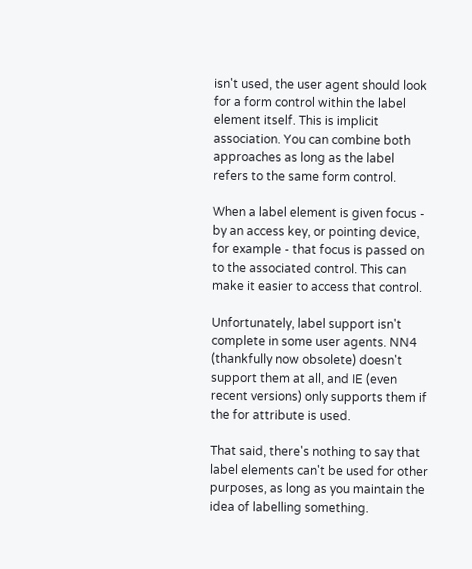isn't used, the user agent should look for a form control within the label element itself. This is implicit association. You can combine both approaches as long as the label refers to the same form control.

When a label element is given focus - by an access key, or pointing device, for example - that focus is passed on to the associated control. This can make it easier to access that control.

Unfortunately, label support isn't complete in some user agents. NN4 (thankfully now obsolete) doesn't support them at all, and IE (even recent versions) only supports them if the for attribute is used.

That said, there's nothing to say that label elements can't be used for other purposes, as long as you maintain the idea of labelling something.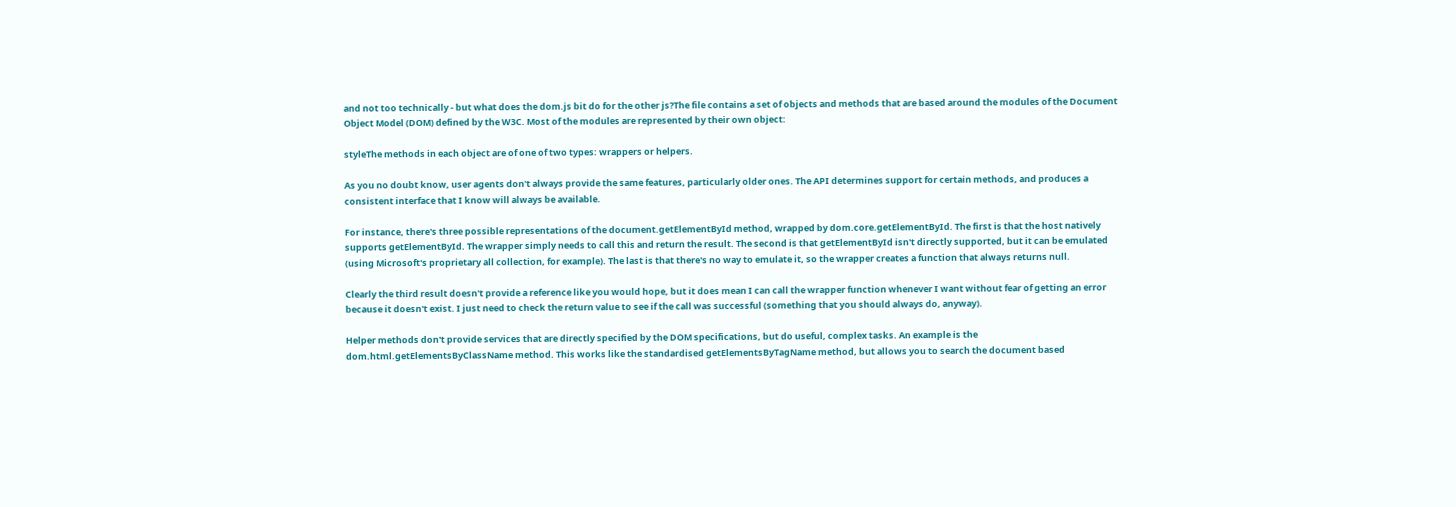and not too technically - but what does the dom.js bit do for the other js?The file contains a set of objects and methods that are based around the modules of the Document Object Model (DOM) defined by the W3C. Most of the modules are represented by their own object:

styleThe methods in each object are of one of two types: wrappers or helpers.

As you no doubt know, user agents don't always provide the same features, particularly older ones. The API determines support for certain methods, and produces a consistent interface that I know will always be available.

For instance, there's three possible representations of the document.getElementById method, wrapped by dom.core.getElementById. The first is that the host natively supports getElementById. The wrapper simply needs to call this and return the result. The second is that getElementById isn't directly supported, but it can be emulated (using Microsoft's proprietary all collection, for example). The last is that there's no way to emulate it, so the wrapper creates a function that always returns null.

Clearly the third result doesn't provide a reference like you would hope, but it does mean I can call the wrapper function whenever I want without fear of getting an error because it doesn't exist. I just need to check the return value to see if the call was successful (something that you should always do, anyway).

Helper methods don't provide services that are directly specified by the DOM specifications, but do useful, complex tasks. An example is the dom.html.getElementsByClassName method. This works like the standardised getElementsByTagName method, but allows you to search the document based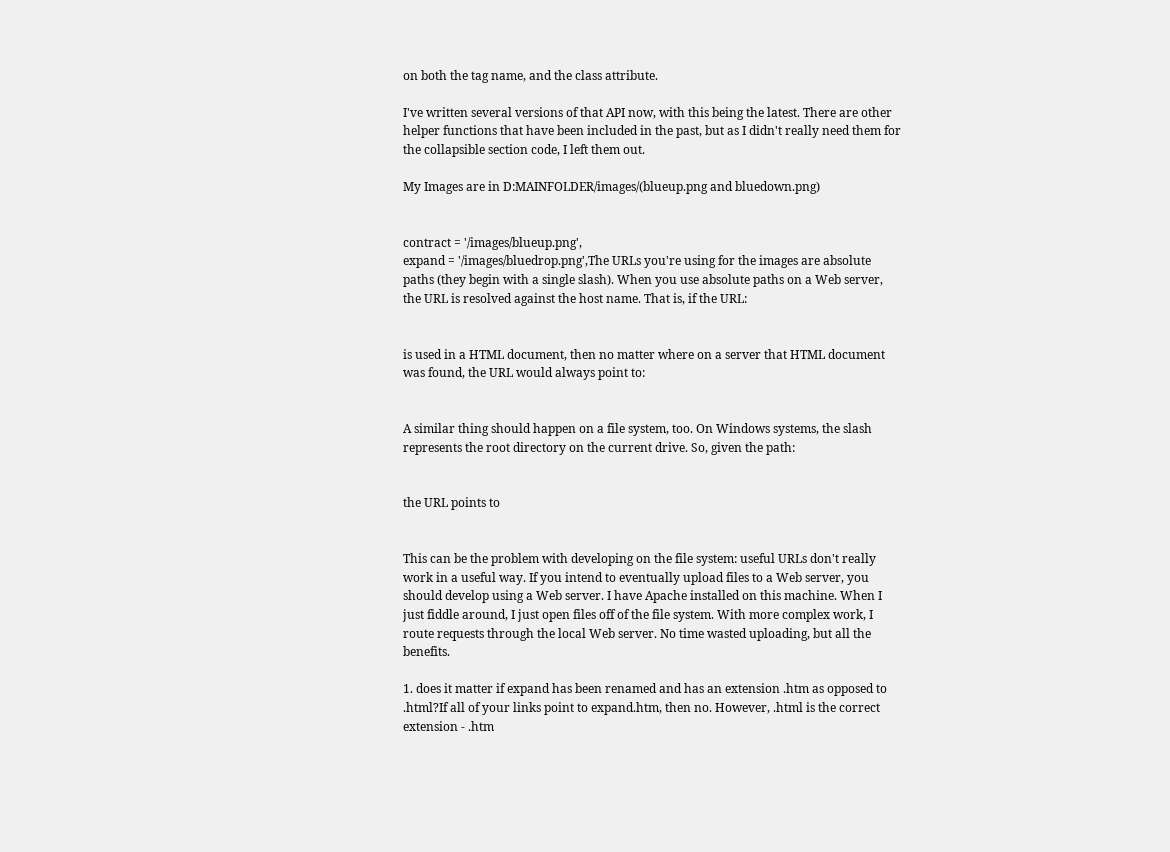on both the tag name, and the class attribute.

I've written several versions of that API now, with this being the latest. There are other helper functions that have been included in the past, but as I didn't really need them for the collapsible section code, I left them out.

My Images are in D:MAINFOLDER/images/(blueup.png and bluedown.png)


contract = '/images/blueup.png',
expand = '/images/bluedrop.png',The URLs you're using for the images are absolute paths (they begin with a single slash). When you use absolute paths on a Web server, the URL is resolved against the host name. That is, if the URL:


is used in a HTML document, then no matter where on a server that HTML document was found, the URL would always point to:


A similar thing should happen on a file system, too. On Windows systems, the slash represents the root directory on the current drive. So, given the path:


the URL points to


This can be the problem with developing on the file system: useful URLs don't really work in a useful way. If you intend to eventually upload files to a Web server, you should develop using a Web server. I have Apache installed on this machine. When I just fiddle around, I just open files off of the file system. With more complex work, I route requests through the local Web server. No time wasted uploading, but all the benefits.

1. does it matter if expand has been renamed and has an extension .htm as opposed to .html?If all of your links point to expand.htm, then no. However, .html is the correct extension - .htm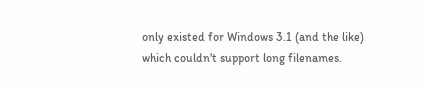only existed for Windows 3.1 (and the like) which couldn't support long filenames.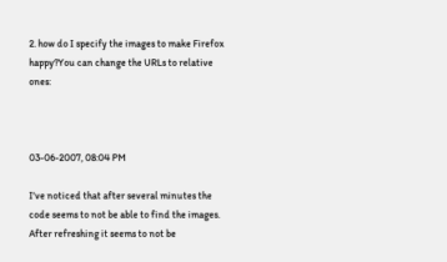2. how do I specify the images to make Firefox happy?You can change the URLs to relative ones:



03-06-2007, 08:04 PM

I've noticed that after several minutes the code seems to not be able to find the images. After refreshing it seems to not be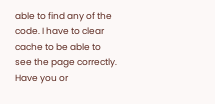able to find any of the code. I have to clear cache to be able to see the page correctly. Have you or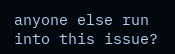anyone else run into this issue?